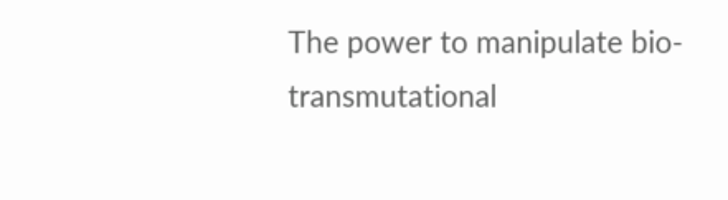The power to manipulate bio-transmutational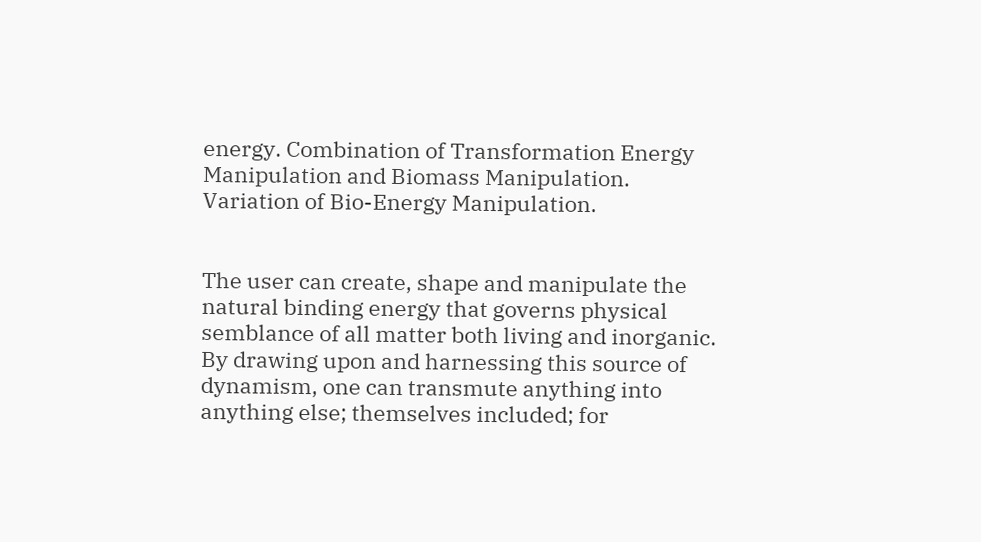energy. Combination of Transformation Energy Manipulation and Biomass Manipulation. Variation of Bio-Energy Manipulation.


The user can create, shape and manipulate the natural binding energy that governs physical semblance of all matter both living and inorganic. By drawing upon and harnessing this source of dynamism, one can transmute anything into anything else; themselves included; for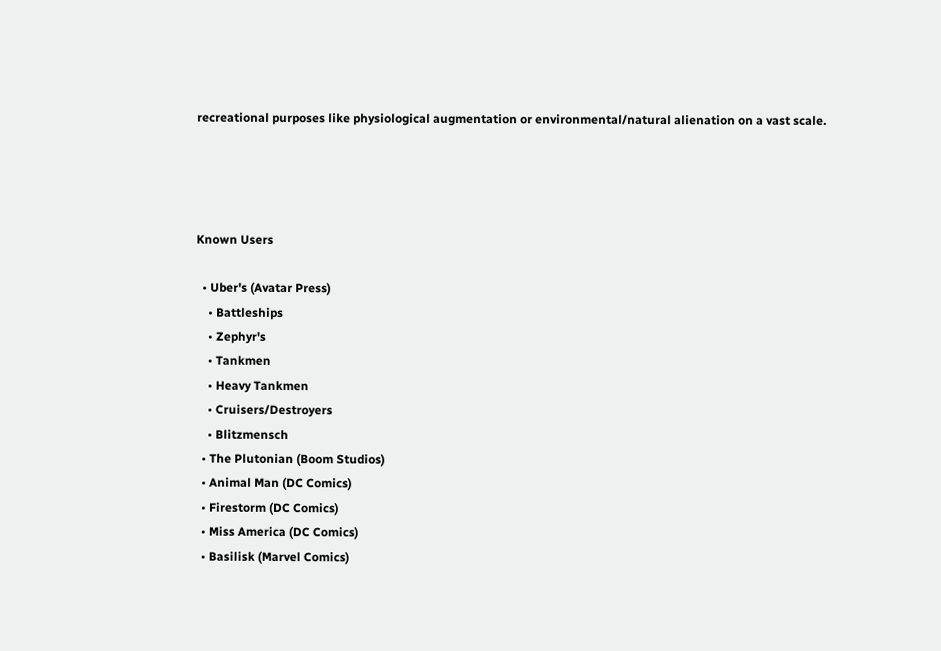recreational purposes like physiological augmentation or environmental/natural alienation on a vast scale.




Known Users

  • Uber's (Avatar Press)
    • Battleships
    • Zephyr's
    • Tankmen
    • Heavy Tankmen
    • Cruisers/Destroyers
    • Blitzmensch
  • The Plutonian (Boom Studios)
  • Animal Man (DC Comics)
  • Firestorm (DC Comics)
  • Miss America (DC Comics)
  • Basilisk (Marvel Comics)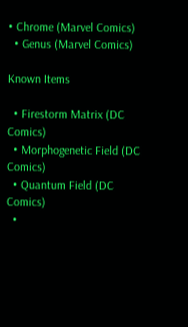• Chrome (Marvel Comics)
  • Genus (Marvel Comics)

Known Items

  • Firestorm Matrix (DC Comics)
  • Morphogenetic Field (DC Comics)
  • Quantum Field (DC Comics)
  •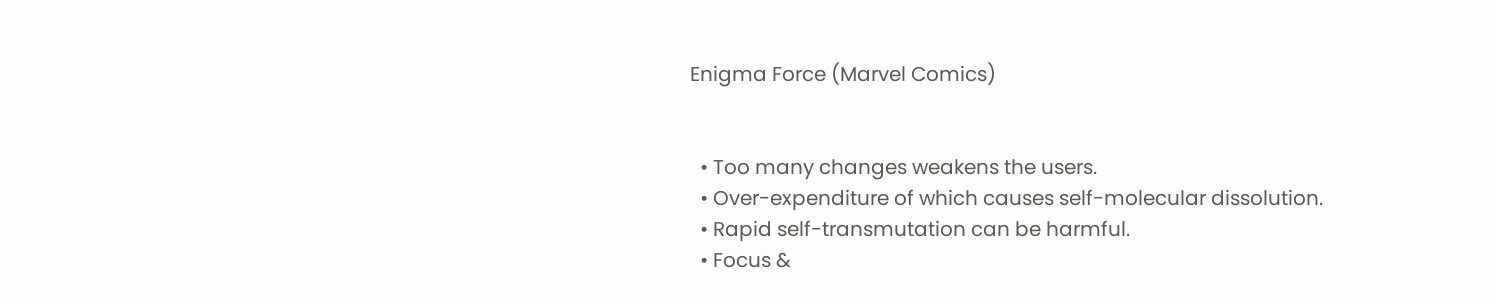Enigma Force (Marvel Comics)


  • Too many changes weakens the users.
  • Over-expenditure of which causes self-molecular dissolution.
  • Rapid self-transmutation can be harmful.
  • Focus &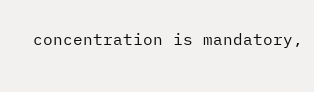concentration is mandatory,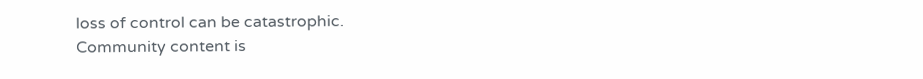loss of control can be catastrophic.
Community content is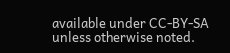available under CC-BY-SA unless otherwise noted.